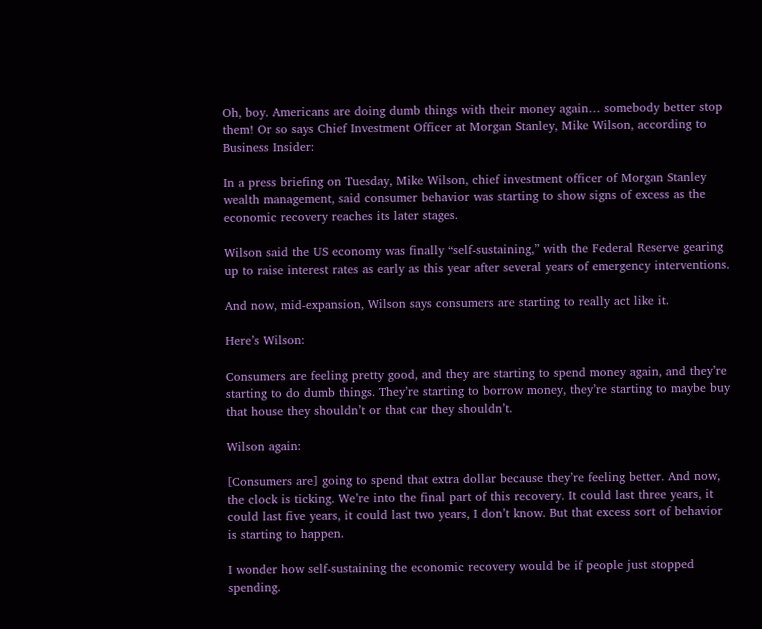Oh, boy. Americans are doing dumb things with their money again… somebody better stop them! Or so says Chief Investment Officer at Morgan Stanley, Mike Wilson, according to Business Insider:

In a press briefing on Tuesday, Mike Wilson, chief investment officer of Morgan Stanley wealth management, said consumer behavior was starting to show signs of excess as the economic recovery reaches its later stages.

Wilson said the US economy was finally “self-sustaining,” with the Federal Reserve gearing up to raise interest rates as early as this year after several years of emergency interventions.

And now, mid-expansion, Wilson says consumers are starting to really act like it.

Here’s Wilson:

Consumers are feeling pretty good, and they are starting to spend money again, and they’re starting to do dumb things. They’re starting to borrow money, they’re starting to maybe buy that house they shouldn’t or that car they shouldn’t.

Wilson again:

[Consumers are] going to spend that extra dollar because they’re feeling better. And now, the clock is ticking. We’re into the final part of this recovery. It could last three years, it could last five years, it could last two years, I don’t know. But that excess sort of behavior is starting to happen.

I wonder how self-sustaining the economic recovery would be if people just stopped spending.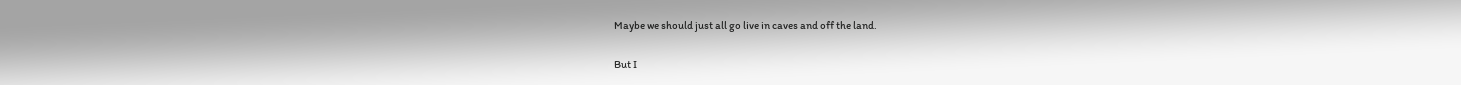Maybe we should just all go live in caves and off the land.

But I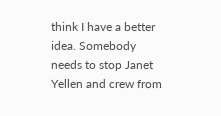think I have a better idea. Somebody needs to stop Janet Yellen and crew from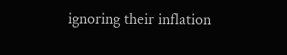ignoring their inflation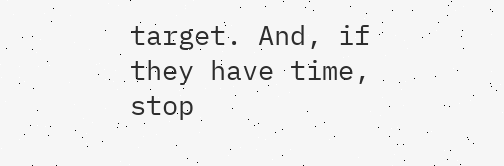target. And, if they have time, stop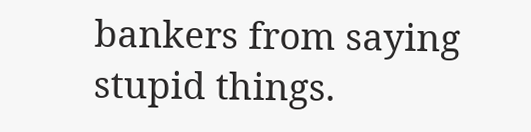bankers from saying stupid things.